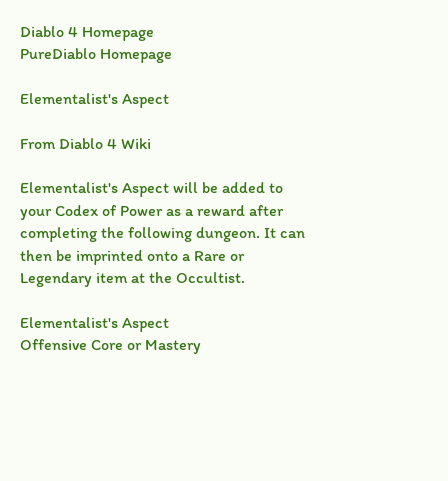Diablo 4 Homepage
PureDiablo Homepage

Elementalist's Aspect

From Diablo 4 Wiki

Elementalist's Aspect will be added to your Codex of Power as a reward after completing the following dungeon. It can then be imprinted onto a Rare or Legendary item at the Occultist.

Elementalist's Aspect
Offensive Core or Mastery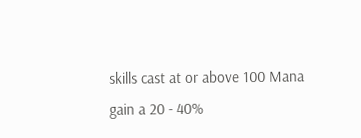skills cast at or above 100 Mana gain a 20 - 40%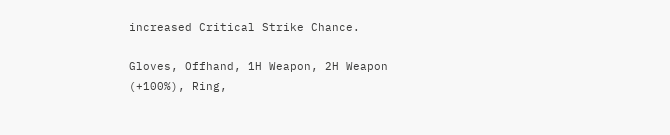increased Critical Strike Chance.

Gloves, Offhand, 1H Weapon, 2H Weapon (+100%), Ring,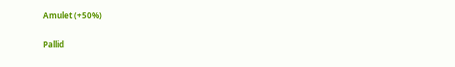Amulet (+50%)

Pallid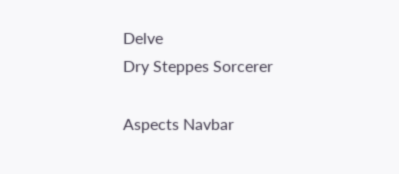Delve
Dry Steppes Sorcerer

Aspects Navbar